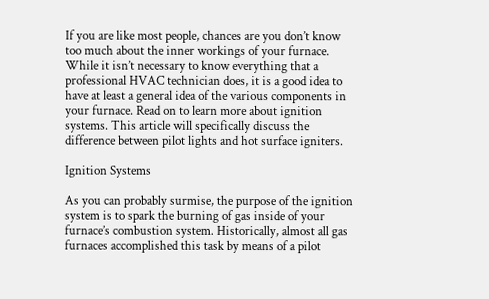If you are like most people, chances are you don’t know too much about the inner workings of your furnace. While it isn’t necessary to know everything that a professional HVAC technician does, it is a good idea to have at least a general idea of the various components in your furnace. Read on to learn more about ignition systems. This article will specifically discuss the difference between pilot lights and hot surface igniters.

Ignition Systems

As you can probably surmise, the purpose of the ignition system is to spark the burning of gas inside of your furnace’s combustion system. Historically, almost all gas furnaces accomplished this task by means of a pilot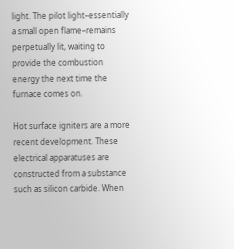light. The pilot light–essentially a small open flame–remains perpetually lit, waiting to provide the combustion energy the next time the furnace comes on.

Hot surface igniters are a more recent development. These electrical apparatuses are constructed from a substance such as silicon carbide. When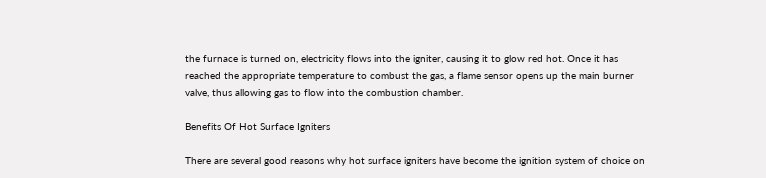the furnace is turned on, electricity flows into the igniter, causing it to glow red hot. Once it has reached the appropriate temperature to combust the gas, a flame sensor opens up the main burner valve, thus allowing gas to flow into the combustion chamber.

Benefits Of Hot Surface Igniters

There are several good reasons why hot surface igniters have become the ignition system of choice on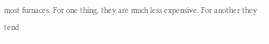most furnaces. For one thing, they are much less expensive. For another they tend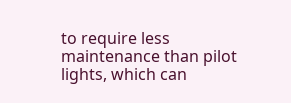to require less maintenance than pilot lights, which can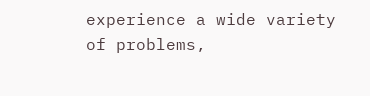experience a wide variety of problems,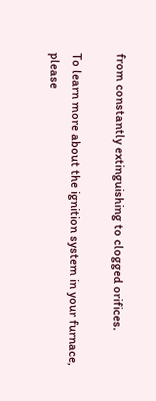from constantly extinguishing to clogged orifices.

To learn more about the ignition system in your furnace, please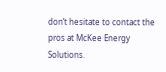don’t hesitate to contact the pros at McKee Energy Solutions.